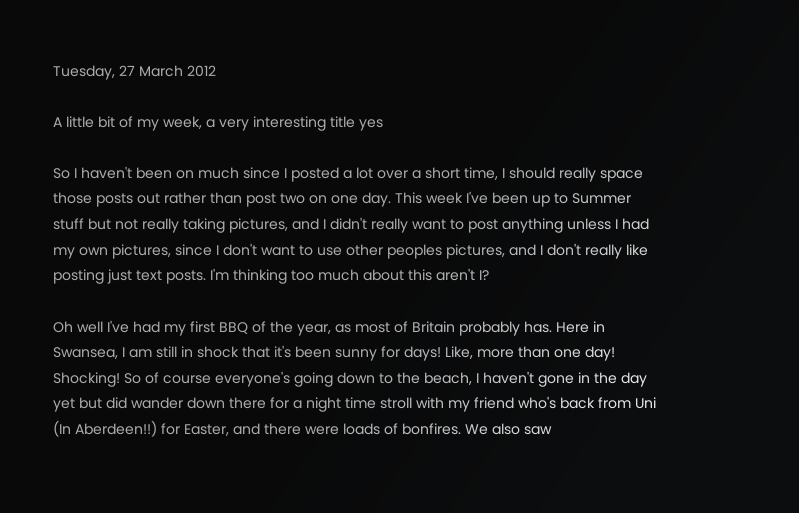Tuesday, 27 March 2012

A little bit of my week, a very interesting title yes

So I haven't been on much since I posted a lot over a short time, I should really space those posts out rather than post two on one day. This week I've been up to Summer stuff but not really taking pictures, and I didn't really want to post anything unless I had my own pictures, since I don't want to use other peoples pictures, and I don't really like posting just text posts. I'm thinking too much about this aren't I?

Oh well I've had my first BBQ of the year, as most of Britain probably has. Here in Swansea, I am still in shock that it's been sunny for days! Like, more than one day! Shocking! So of course everyone's going down to the beach, I haven't gone in the day yet but did wander down there for a night time stroll with my friend who's back from Uni (In Aberdeen!!) for Easter, and there were loads of bonfires. We also saw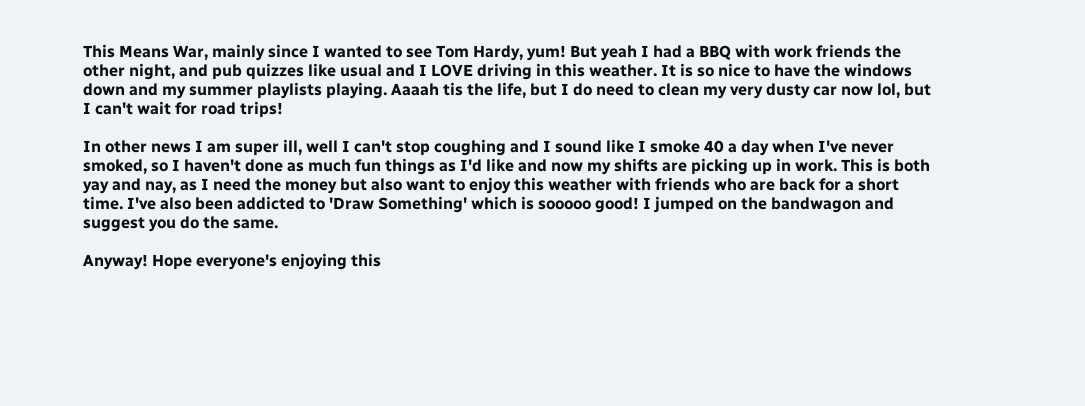This Means War, mainly since I wanted to see Tom Hardy, yum! But yeah I had a BBQ with work friends the other night, and pub quizzes like usual and I LOVE driving in this weather. It is so nice to have the windows down and my summer playlists playing. Aaaah tis the life, but I do need to clean my very dusty car now lol, but I can't wait for road trips!

In other news I am super ill, well I can't stop coughing and I sound like I smoke 40 a day when I've never smoked, so I haven't done as much fun things as I'd like and now my shifts are picking up in work. This is both yay and nay, as I need the money but also want to enjoy this weather with friends who are back for a short time. I've also been addicted to 'Draw Something' which is sooooo good! I jumped on the bandwagon and suggest you do the same.

Anyway! Hope everyone's enjoying this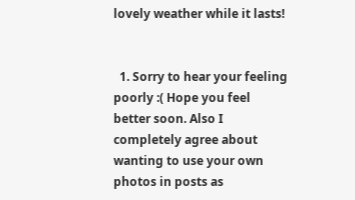lovely weather while it lasts!


  1. Sorry to hear your feeling poorly :( Hope you feel better soon. Also I completely agree about wanting to use your own photos in posts as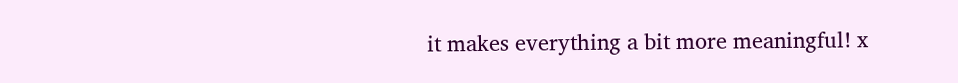it makes everything a bit more meaningful! x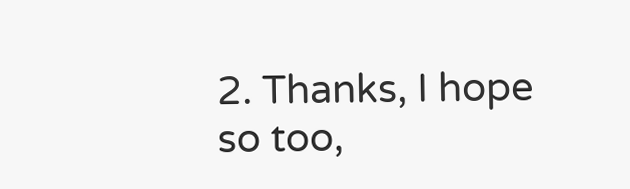2. Thanks, I hope so too,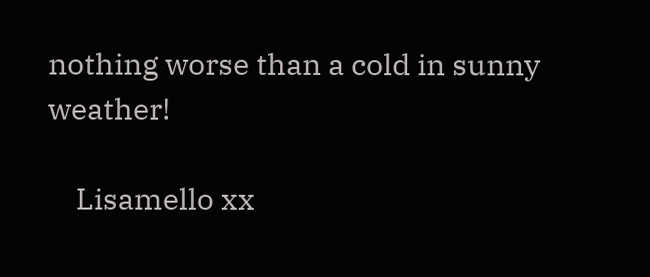nothing worse than a cold in sunny weather!

    Lisamello xx